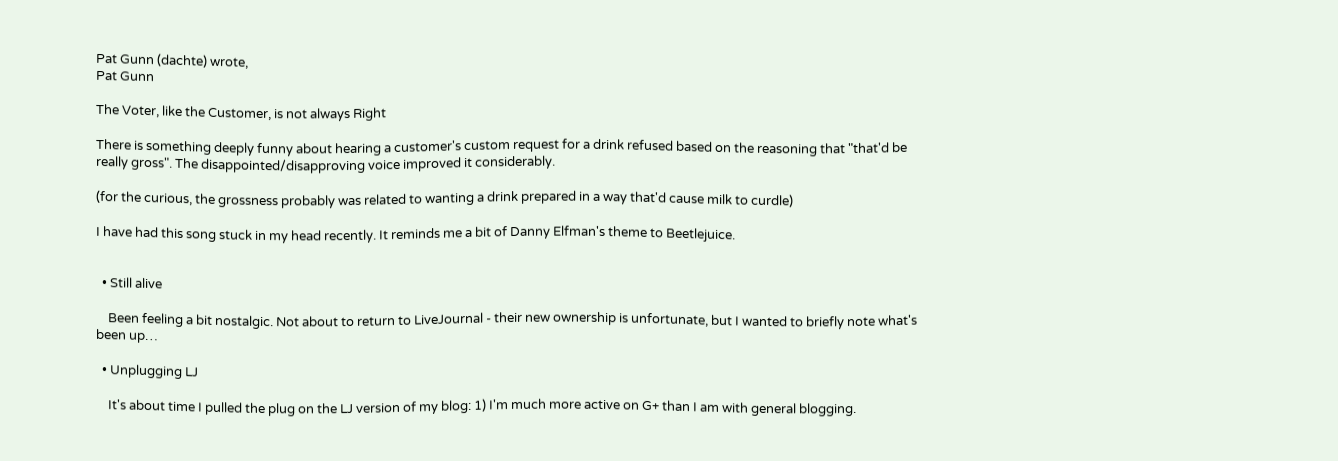Pat Gunn (dachte) wrote,
Pat Gunn

The Voter, like the Customer, is not always Right

There is something deeply funny about hearing a customer's custom request for a drink refused based on the reasoning that "that'd be really gross". The disappointed/disapproving voice improved it considerably.

(for the curious, the grossness probably was related to wanting a drink prepared in a way that'd cause milk to curdle)

I have had this song stuck in my head recently. It reminds me a bit of Danny Elfman's theme to Beetlejuice.


  • Still alive

    Been feeling a bit nostalgic. Not about to return to LiveJournal - their new ownership is unfortunate, but I wanted to briefly note what's been up…

  • Unplugging LJ

    It's about time I pulled the plug on the LJ version of my blog: 1) I'm much more active on G+ than I am with general blogging.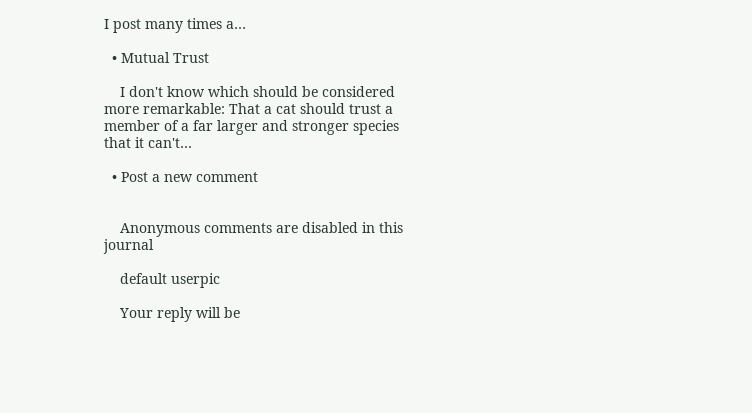I post many times a…

  • Mutual Trust

    I don't know which should be considered more remarkable: That a cat should trust a member of a far larger and stronger species that it can't…

  • Post a new comment


    Anonymous comments are disabled in this journal

    default userpic

    Your reply will be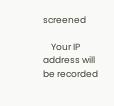screened

    Your IP address will be recorded